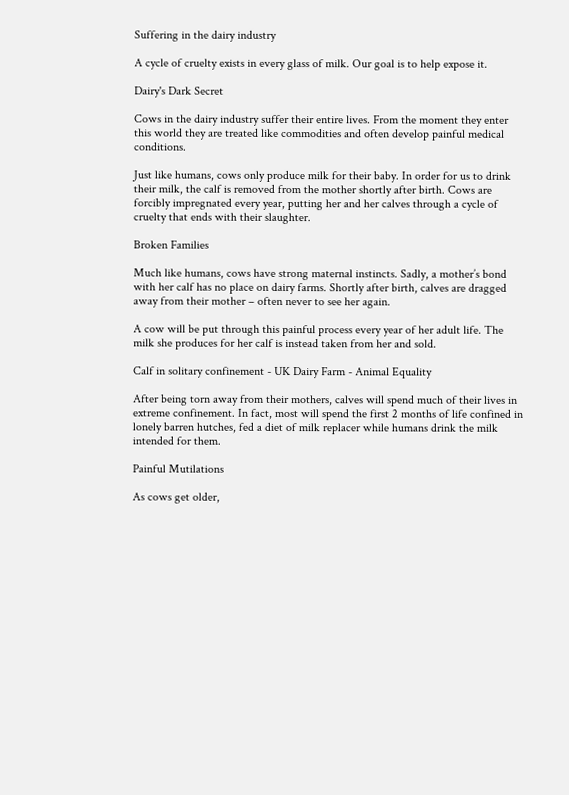Suffering in the dairy industry

A cycle of cruelty exists in every glass of milk. Our goal is to help expose it.

Dairy's Dark Secret

Cows in the dairy industry suffer their entire lives. From the moment they enter this world they are treated like commodities and often develop painful medical conditions.

Just like humans, cows only produce milk for their baby. In order for us to drink their milk, the calf is removed from the mother shortly after birth. Cows are forcibly impregnated every year, putting her and her calves through a cycle of cruelty that ends with their slaughter.

Broken Families

Much like humans, cows have strong maternal instincts. Sadly, a mother’s bond with her calf has no place on dairy farms. Shortly after birth, calves are dragged away from their mother – often never to see her again.

A cow will be put through this painful process every year of her adult life. The milk she produces for her calf is instead taken from her and sold.

Calf in solitary confinement - UK Dairy Farm - Animal Equality

After being torn away from their mothers, calves will spend much of their lives in extreme confinement. In fact, most will spend the first 2 months of life confined in lonely barren hutches, fed a diet of milk replacer while humans drink the milk intended for them.

Painful Mutilations

As cows get older,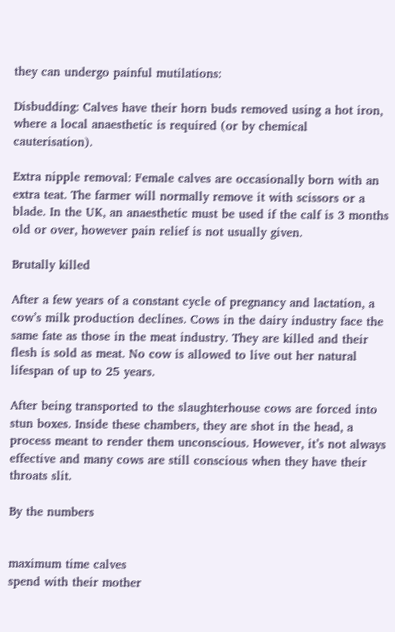they can undergo painful mutilations:

Disbudding: Calves have their horn buds removed using a hot iron, where a local anaesthetic is required (or by chemical cauterisation).

Extra nipple removal: Female calves are occasionally born with an extra teat. The farmer will normally remove it with scissors or a blade. In the UK, an anaesthetic must be used if the calf is 3 months old or over, however pain relief is not usually given.

Brutally killed

After a few years of a constant cycle of pregnancy and lactation, a cow’s milk production declines. Cows in the dairy industry face the same fate as those in the meat industry. They are killed and their flesh is sold as meat. No cow is allowed to live out her natural lifespan of up to 25 years.

After being transported to the slaughterhouse cows are forced into stun boxes. Inside these chambers, they are shot in the head, a process meant to render them unconscious. However, it’s not always effective and many cows are still conscious when they have their throats slit.

By the numbers


maximum time calves
spend with their mother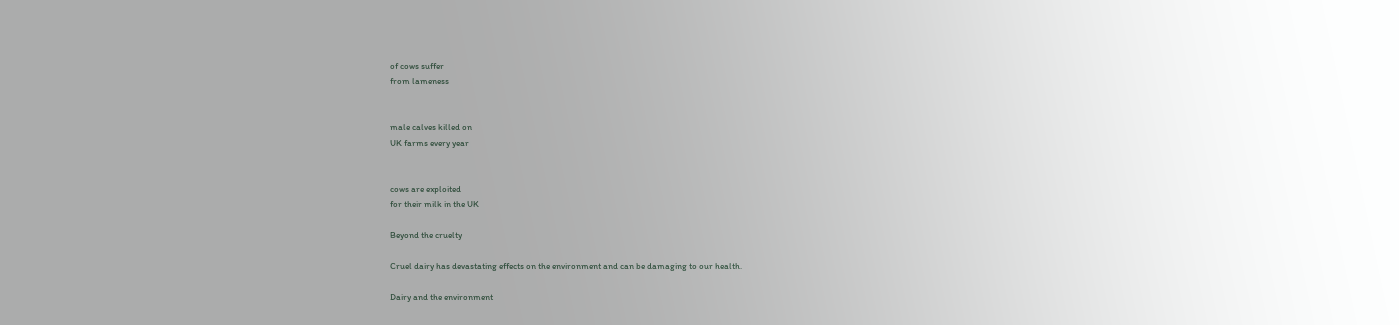of cows suffer
from lameness


male calves killed on
UK farms every year


cows are exploited
for their milk in the UK

Beyond the cruelty

Cruel dairy has devastating effects on the environment and can be damaging to our health.

Dairy and the environment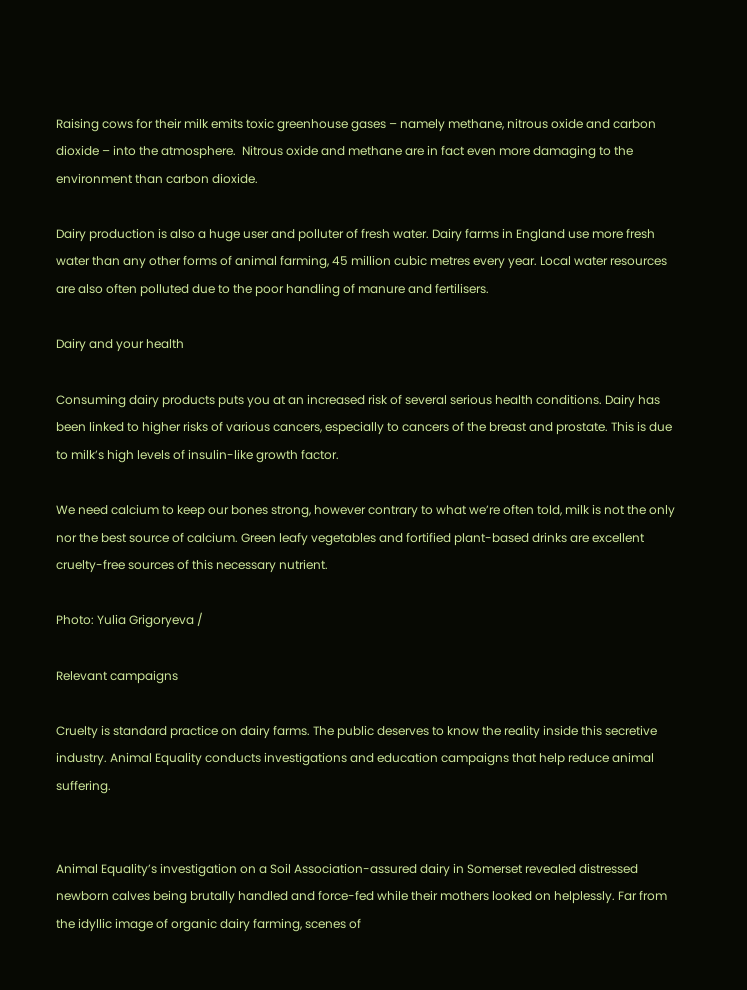Raising cows for their milk emits toxic greenhouse gases – namely methane, nitrous oxide and carbon dioxide – into the atmosphere.  Nitrous oxide and methane are in fact even more damaging to the environment than carbon dioxide.

Dairy production is also a huge user and polluter of fresh water. Dairy farms in England use more fresh water than any other forms of animal farming, 45 million cubic metres every year. Local water resources are also often polluted due to the poor handling of manure and fertilisers.

Dairy and your health

Consuming dairy products puts you at an increased risk of several serious health conditions. Dairy has been linked to higher risks of various cancers, especially to cancers of the breast and prostate. This is due to milk’s high levels of insulin-like growth factor.

We need calcium to keep our bones strong, however contrary to what we’re often told, milk is not the only nor the best source of calcium. Green leafy vegetables and fortified plant-based drinks are excellent cruelty-free sources of this necessary nutrient.

Photo: Yulia Grigoryeva /

Relevant campaigns

Cruelty is standard practice on dairy farms. The public deserves to know the reality inside this secretive industry. Animal Equality conducts investigations and education campaigns that help reduce animal suffering.


Animal Equality’s investigation on a Soil Association-assured dairy in Somerset revealed distressed newborn calves being brutally handled and force-fed while their mothers looked on helplessly. Far from the idyllic image of organic dairy farming, scenes of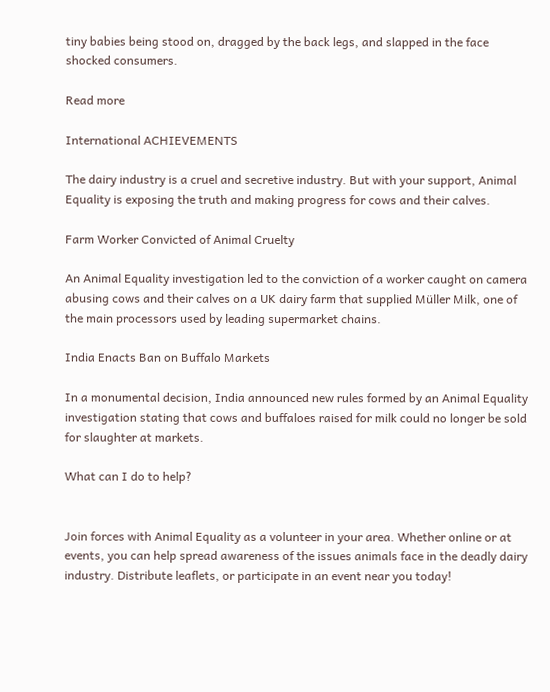tiny babies being stood on, dragged by the back legs, and slapped in the face shocked consumers.

Read more

International ACHIEVEMENTS

The dairy industry is a cruel and secretive industry. But with your support, Animal Equality is exposing the truth and making progress for cows and their calves.

Farm Worker Convicted of Animal Cruelty

An Animal Equality investigation led to the conviction of a worker caught on camera abusing cows and their calves on a UK dairy farm that supplied Müller Milk, one of the main processors used by leading supermarket chains.

India Enacts Ban on Buffalo Markets

In a monumental decision, India announced new rules formed by an Animal Equality investigation stating that cows and buffaloes raised for milk could no longer be sold for slaughter at markets.

What can I do to help?


Join forces with Animal Equality as a volunteer in your area. Whether online or at events, you can help spread awareness of the issues animals face in the deadly dairy industry. Distribute leaflets, or participate in an event near you today!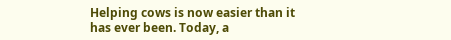Helping cows is now easier than it has ever been. Today, a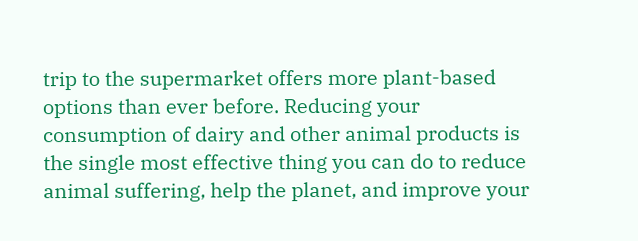trip to the supermarket offers more plant-based options than ever before. Reducing your consumption of dairy and other animal products is the single most effective thing you can do to reduce animal suffering, help the planet, and improve your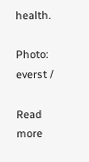health.

Photo: everst /

Read more